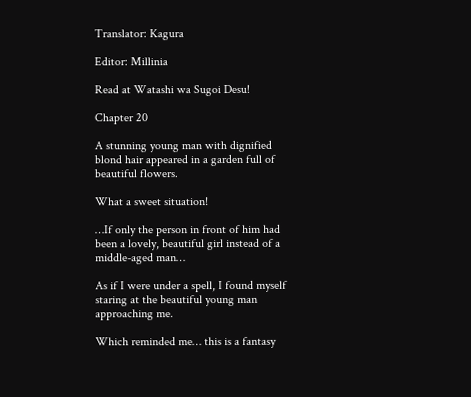Translator: Kagura

Editor: Millinia

Read at Watashi wa Sugoi Desu!

Chapter 20

A stunning young man with dignified blond hair appeared in a garden full of beautiful flowers.

What a sweet situation!

…If only the person in front of him had been a lovely, beautiful girl instead of a middle-aged man…

As if I were under a spell, I found myself staring at the beautiful young man approaching me.

Which reminded me… this is a fantasy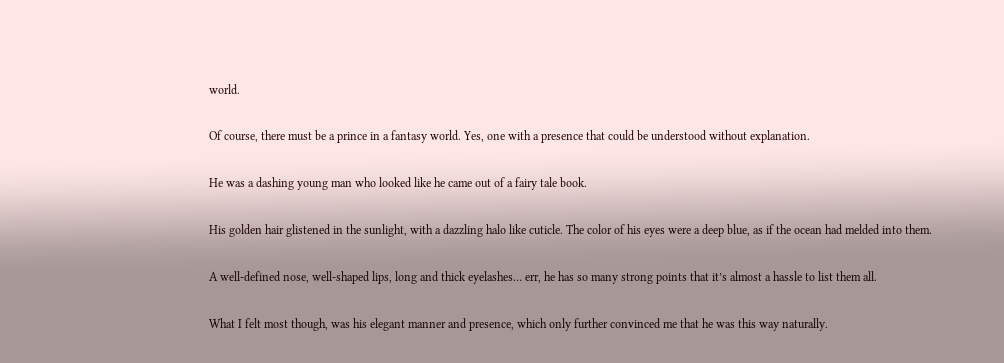world.

Of course, there must be a prince in a fantasy world. Yes, one with a presence that could be understood without explanation.

He was a dashing young man who looked like he came out of a fairy tale book.

His golden hair glistened in the sunlight, with a dazzling halo like cuticle. The color of his eyes were a deep blue, as if the ocean had melded into them.

A well-defined nose, well-shaped lips, long and thick eyelashes… err, he has so many strong points that it’s almost a hassle to list them all.

What I felt most though, was his elegant manner and presence, which only further convinced me that he was this way naturally.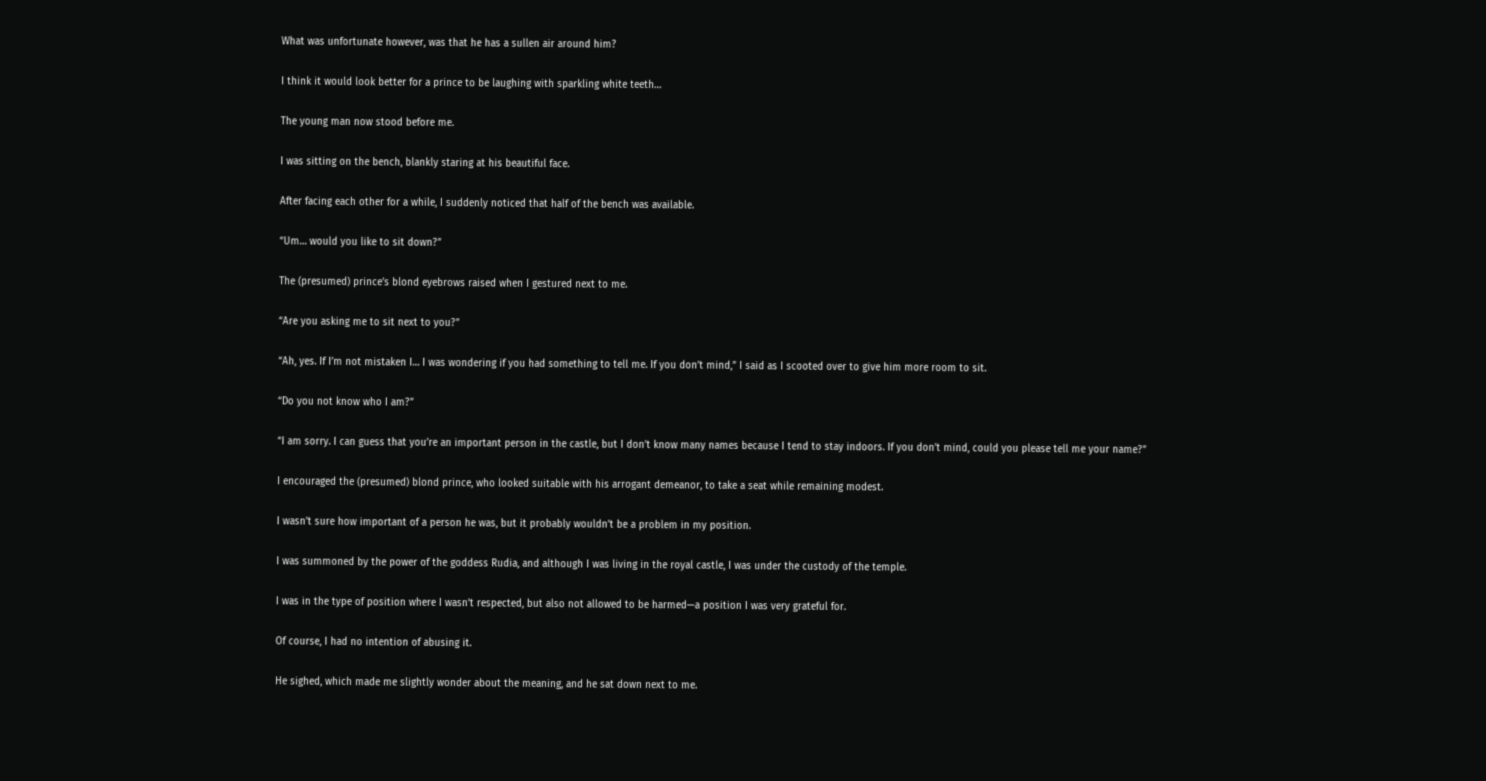What was unfortunate however, was that he has a sullen air around him?

I think it would look better for a prince to be laughing with sparkling white teeth…

The young man now stood before me.

I was sitting on the bench, blankly staring at his beautiful face.

After facing each other for a while, I suddenly noticed that half of the bench was available.

“Um… would you like to sit down?”

The (presumed) prince’s blond eyebrows raised when I gestured next to me.

“Are you asking me to sit next to you?”

“Ah, yes. If I’m not mistaken I… I was wondering if you had something to tell me. If you don’t mind,” I said as I scooted over to give him more room to sit.

“Do you not know who I am?”

“I am sorry. I can guess that you’re an important person in the castle, but I don’t know many names because I tend to stay indoors. If you don’t mind, could you please tell me your name?”

I encouraged the (presumed) blond prince, who looked suitable with his arrogant demeanor, to take a seat while remaining modest.

I wasn’t sure how important of a person he was, but it probably wouldn’t be a problem in my position.

I was summoned by the power of the goddess Rudia, and although I was living in the royal castle, I was under the custody of the temple.

I was in the type of position where I wasn’t respected, but also not allowed to be harmed—a position I was very grateful for.

Of course, I had no intention of abusing it.

He sighed, which made me slightly wonder about the meaning, and he sat down next to me.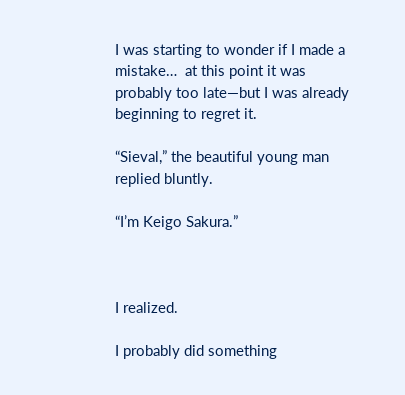I was starting to wonder if I made a mistake…  at this point it was probably too late—but I was already beginning to regret it.

“Sieval,” the beautiful young man replied bluntly.

“I’m Keigo Sakura.”



I realized.

I probably did something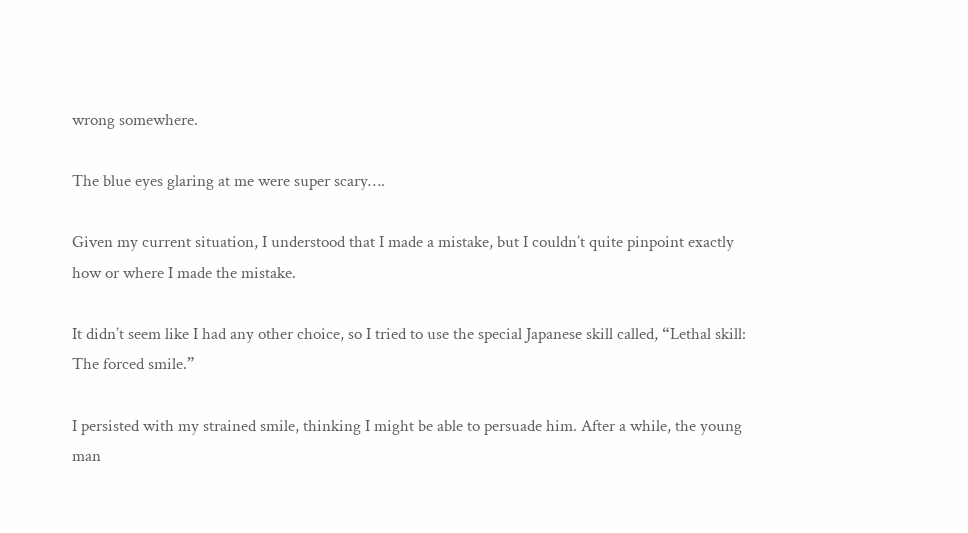wrong somewhere.

The blue eyes glaring at me were super scary….

Given my current situation, I understood that I made a mistake, but I couldn’t quite pinpoint exactly how or where I made the mistake.

It didn’t seem like I had any other choice, so I tried to use the special Japanese skill called, “Lethal skill: The forced smile.”

I persisted with my strained smile, thinking I might be able to persuade him. After a while, the young man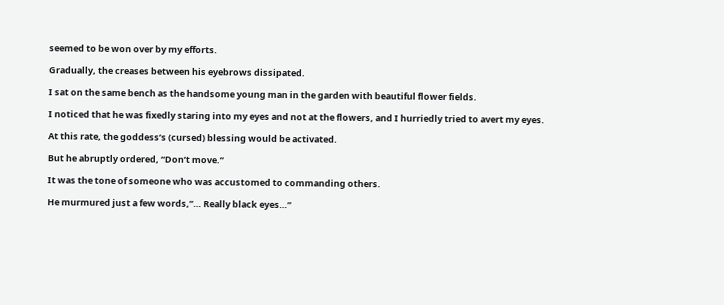seemed to be won over by my efforts.

Gradually, the creases between his eyebrows dissipated.

I sat on the same bench as the handsome young man in the garden with beautiful flower fields.

I noticed that he was fixedly staring into my eyes and not at the flowers, and I hurriedly tried to avert my eyes.

At this rate, the goddess’s (cursed) blessing would be activated.

But he abruptly ordered, “Don’t move.”

It was the tone of someone who was accustomed to commanding others.

He murmured just a few words,”… Really black eyes…”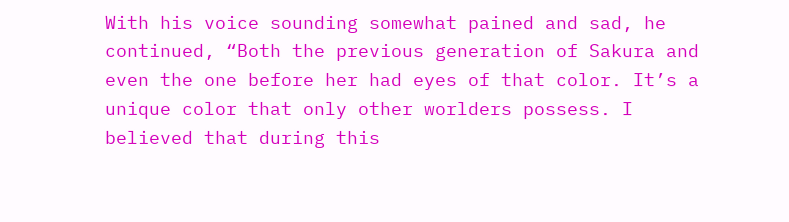With his voice sounding somewhat pained and sad, he continued, “Both the previous generation of Sakura and even the one before her had eyes of that color. It’s a unique color that only other worlders possess. I believed that during this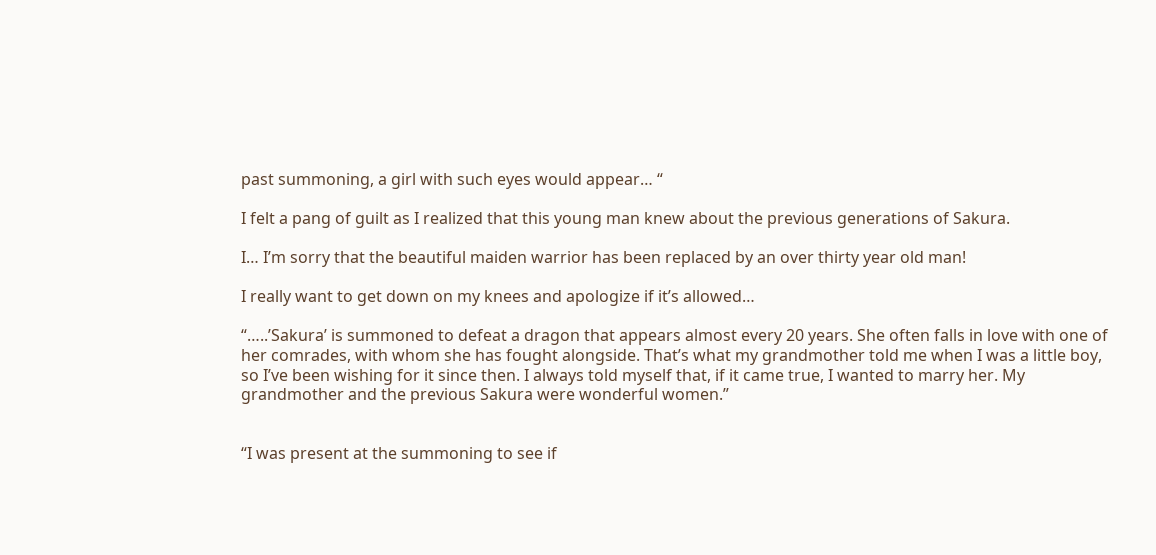past summoning, a girl with such eyes would appear… “

I felt a pang of guilt as I realized that this young man knew about the previous generations of Sakura.

I… I’m sorry that the beautiful maiden warrior has been replaced by an over thirty year old man!

I really want to get down on my knees and apologize if it’s allowed…

“…..’Sakura’ is summoned to defeat a dragon that appears almost every 20 years. She often falls in love with one of her comrades, with whom she has fought alongside. That’s what my grandmother told me when I was a little boy, so I’ve been wishing for it since then. I always told myself that, if it came true, I wanted to marry her. My grandmother and the previous Sakura were wonderful women.”


“I was present at the summoning to see if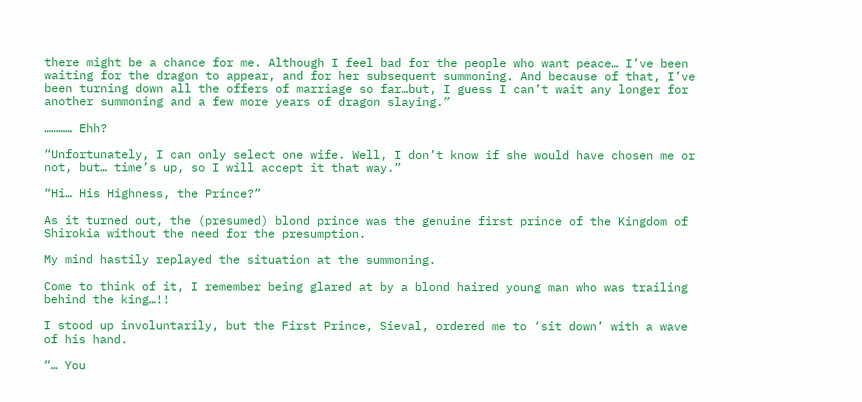there might be a chance for me. Although I feel bad for the people who want peace… I’ve been waiting for the dragon to appear, and for her subsequent summoning. And because of that, I’ve been turning down all the offers of marriage so far…but, I guess I can’t wait any longer for another summoning and a few more years of dragon slaying.”

………… Ehh?

“Unfortunately, I can only select one wife. Well, I don’t know if she would have chosen me or not, but… time’s up, so I will accept it that way.”

“Hi… His Highness, the Prince?”

As it turned out, the (presumed) blond prince was the genuine first prince of the Kingdom of Shirokia without the need for the presumption.

My mind hastily replayed the situation at the summoning.

Come to think of it, I remember being glared at by a blond haired young man who was trailing behind the king…!!

I stood up involuntarily, but the First Prince, Sieval, ordered me to ‘sit down’ with a wave of his hand.

“… You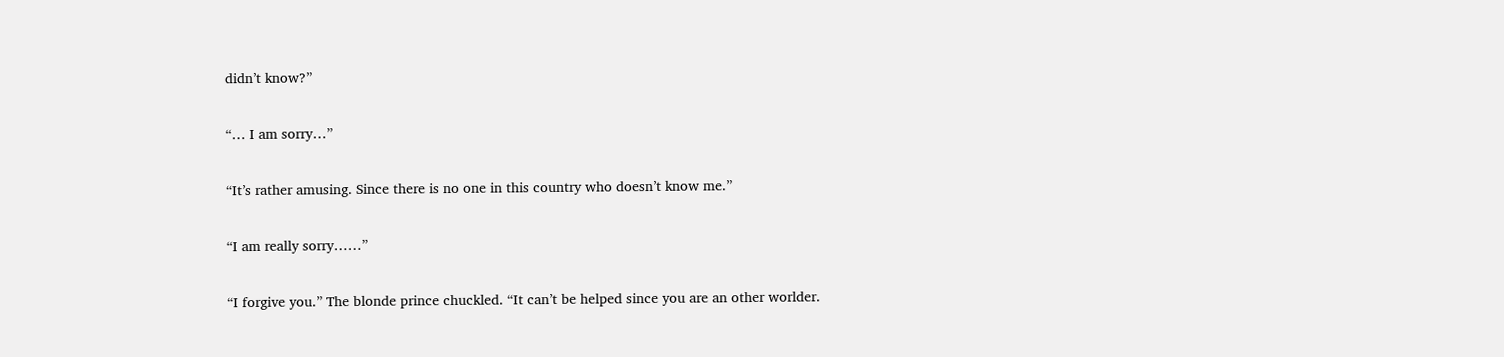didn’t know?”

“… I am sorry…”

“It’s rather amusing. Since there is no one in this country who doesn’t know me.”

“I am really sorry……”

“I forgive you.” The blonde prince chuckled. “It can’t be helped since you are an other worlder.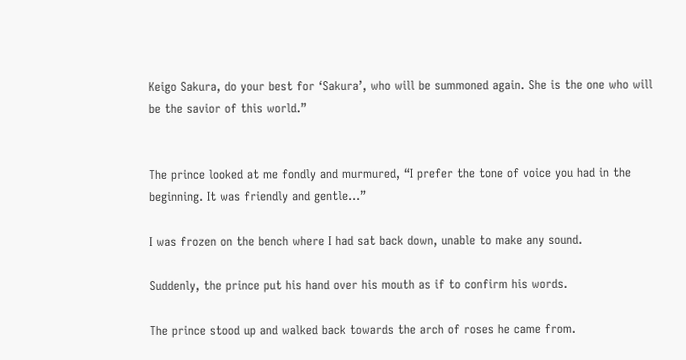Keigo Sakura, do your best for ‘Sakura’, who will be summoned again. She is the one who will be the savior of this world.”


The prince looked at me fondly and murmured, “I prefer the tone of voice you had in the beginning. It was friendly and gentle…”

I was frozen on the bench where I had sat back down, unable to make any sound.

Suddenly, the prince put his hand over his mouth as if to confirm his words.

The prince stood up and walked back towards the arch of roses he came from.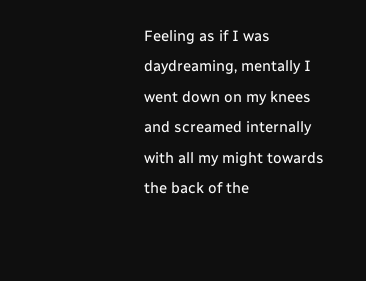Feeling as if I was daydreaming, mentally I went down on my knees and screamed internally with all my might towards the back of the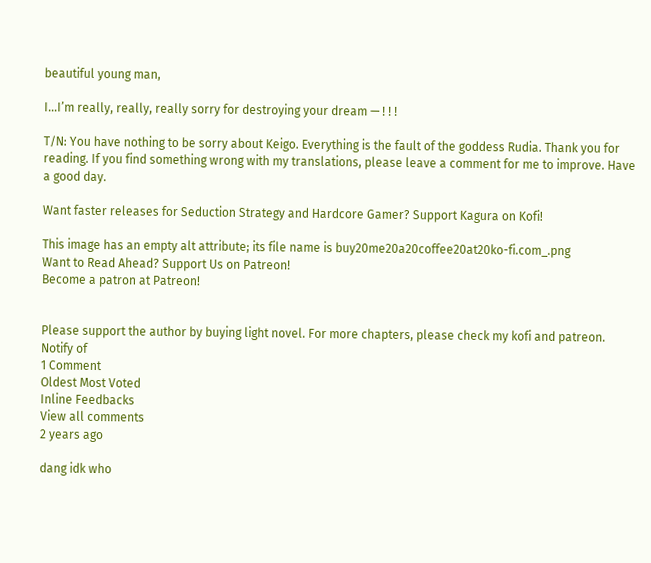beautiful young man,

I…I’m really, really, really sorry for destroying your dream — ! ! !

T/N: You have nothing to be sorry about Keigo. Everything is the fault of the goddess Rudia. Thank you for reading. If you find something wrong with my translations, please leave a comment for me to improve. Have a good day.

Want faster releases for Seduction Strategy and Hardcore Gamer? Support Kagura on Kofi!

This image has an empty alt attribute; its file name is buy20me20a20coffee20at20ko-fi.com_.png
Want to Read Ahead? Support Us on Patreon!
Become a patron at Patreon!


Please support the author by buying light novel. For more chapters, please check my kofi and patreon.
Notify of
1 Comment
Oldest Most Voted
Inline Feedbacks
View all comments
2 years ago

dang idk who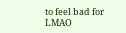to feel bad for LMAO